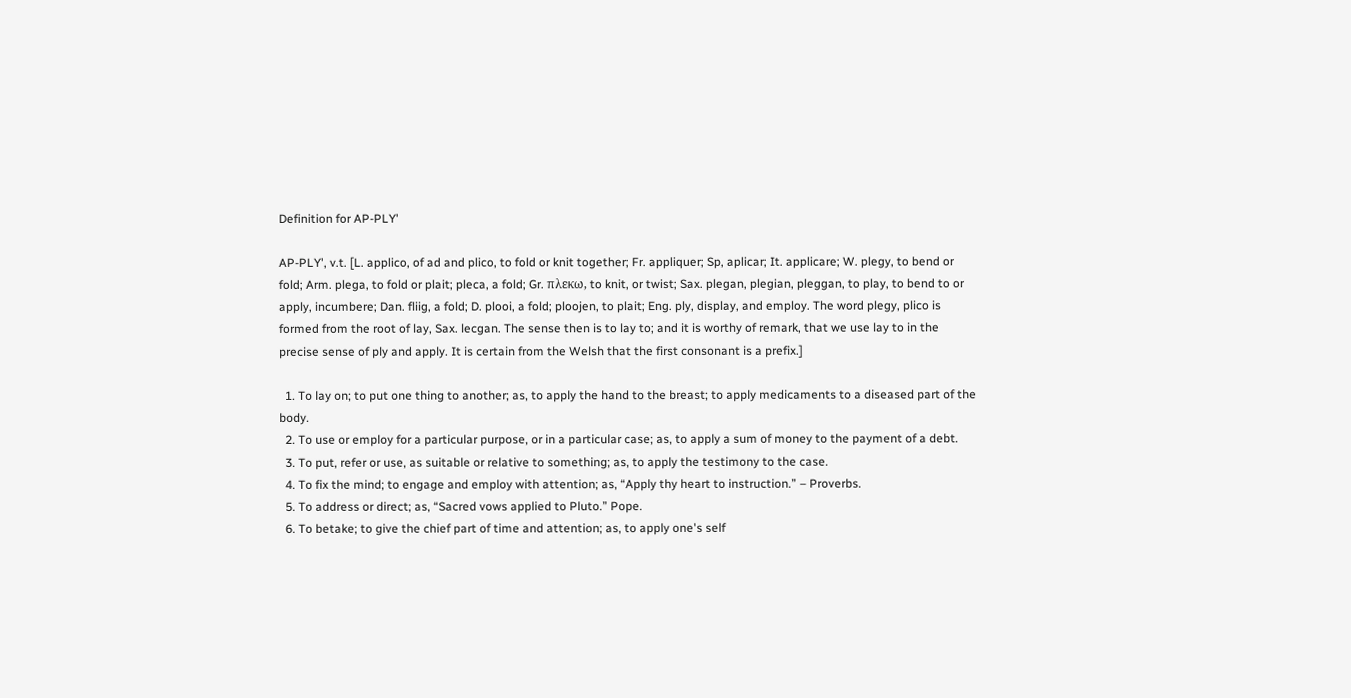Definition for AP-PLY'

AP-PLY', v.t. [L. applico, of ad and plico, to fold or knit together; Fr. appliquer; Sp, aplicar; It. applicare; W. plegy, to bend or fold; Arm. plega, to fold or plait; pleca, a fold; Gr. πλεκω, to knit, or twist; Sax. plegan, plegian, pleggan, to play, to bend to or apply, incumbere; Dan. fliig, a fold; D. plooi, a fold; ploojen, to plait; Eng. ply, display, and employ. The word plegy, plico is formed from the root of lay, Sax. lecgan. The sense then is to lay to; and it is worthy of remark, that we use lay to in the precise sense of ply and apply. It is certain from the Welsh that the first consonant is a prefix.]

  1. To lay on; to put one thing to another; as, to apply the hand to the breast; to apply medicaments to a diseased part of the body.
  2. To use or employ for a particular purpose, or in a particular case; as, to apply a sum of money to the payment of a debt.
  3. To put, refer or use, as suitable or relative to something; as, to apply the testimony to the case.
  4. To fix the mind; to engage and employ with attention; as, “Apply thy heart to instruction.” – Proverbs.
  5. To address or direct; as, “Sacred vows applied to Pluto.” Pope.
  6. To betake; to give the chief part of time and attention; as, to apply one's self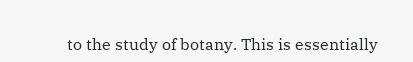to the study of botany. This is essentially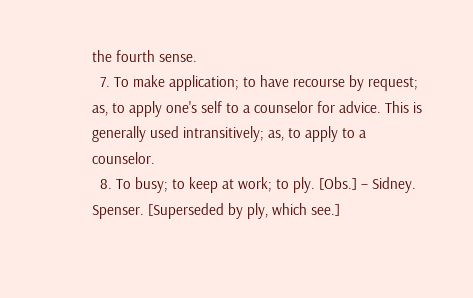the fourth sense.
  7. To make application; to have recourse by request; as, to apply one's self to a counselor for advice. This is generally used intransitively; as, to apply to a counselor.
  8. To busy; to keep at work; to ply. [Obs.] – Sidney. Spenser. [Superseded by ply, which see.]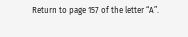Return to page 157 of the letter “A”.